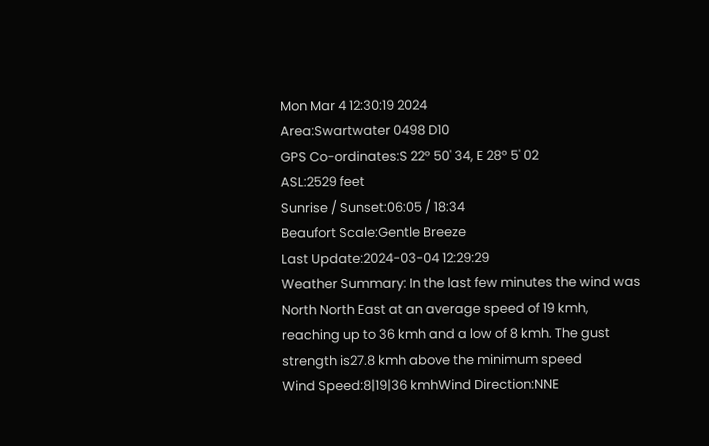Mon Mar 4 12:30:19 2024
Area:Swartwater 0498 D10
GPS Co-ordinates:S 22º 50' 34, E 28º 5' 02
ASL:2529 feet
Sunrise / Sunset:06:05 / 18:34
Beaufort Scale:Gentle Breeze
Last Update:2024-03-04 12:29:29
Weather Summary: In the last few minutes the wind was North North East at an average speed of 19 kmh, reaching up to 36 kmh and a low of 8 kmh. The gust strength is27.8 kmh above the minimum speed
Wind Speed:8|19|36 kmhWind Direction:NNE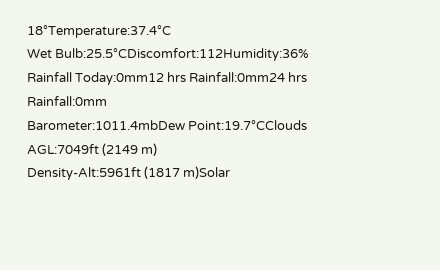18°Temperature:37.4°C
Wet Bulb:25.5°CDiscomfort:112Humidity:36%
Rainfall Today:0mm12 hrs Rainfall:0mm24 hrs Rainfall:0mm
Barometer:1011.4mbDew Point:19.7°CClouds AGL:7049ft (2149 m)
Density-Alt:5961ft (1817 m)Solar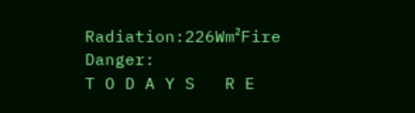Radiation:226Wm²Fire Danger:
T O D A Y S   R E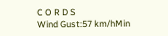C O R D S
Wind Gust:57 km/hMin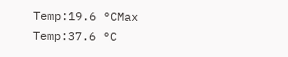Temp:19.6 °CMax Temp:37.6 °C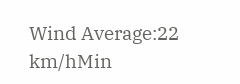Wind Average:22 km/hMin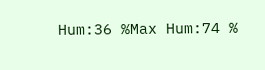Hum:36 %Max Hum:74 %